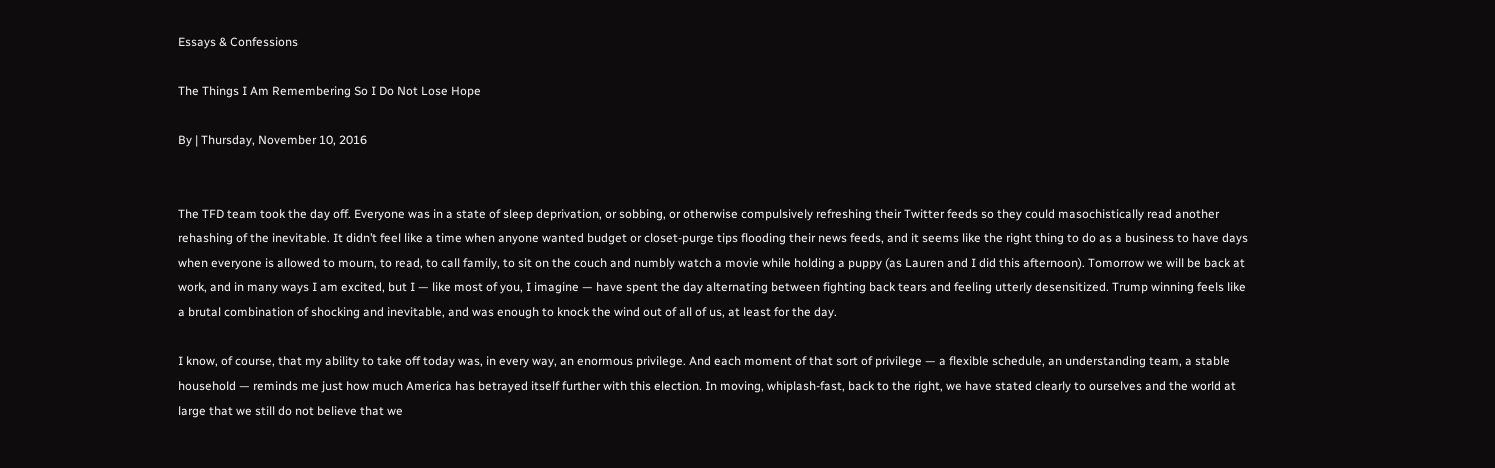Essays & Confessions

The Things I Am Remembering So I Do Not Lose Hope

By | Thursday, November 10, 2016


The TFD team took the day off. Everyone was in a state of sleep deprivation, or sobbing, or otherwise compulsively refreshing their Twitter feeds so they could masochistically read another rehashing of the inevitable. It didn’t feel like a time when anyone wanted budget or closet-purge tips flooding their news feeds, and it seems like the right thing to do as a business to have days when everyone is allowed to mourn, to read, to call family, to sit on the couch and numbly watch a movie while holding a puppy (as Lauren and I did this afternoon). Tomorrow we will be back at work, and in many ways I am excited, but I — like most of you, I imagine — have spent the day alternating between fighting back tears and feeling utterly desensitized. Trump winning feels like a brutal combination of shocking and inevitable, and was enough to knock the wind out of all of us, at least for the day.

I know, of course, that my ability to take off today was, in every way, an enormous privilege. And each moment of that sort of privilege — a flexible schedule, an understanding team, a stable household — reminds me just how much America has betrayed itself further with this election. In moving, whiplash-fast, back to the right, we have stated clearly to ourselves and the world at large that we still do not believe that we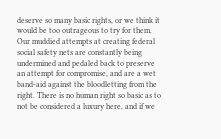deserve so many basic rights, or we think it would be too outrageous to try for them. Our muddied attempts at creating federal social safety nets are constantly being undermined and pedaled back to preserve an attempt for compromise, and are a wet band-aid against the bloodletting from the right. There is no human right so basic as to not be considered a luxury here, and if we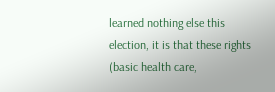learned nothing else this election, it is that these rights (basic health care,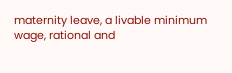maternity leave, a livable minimum wage, rational and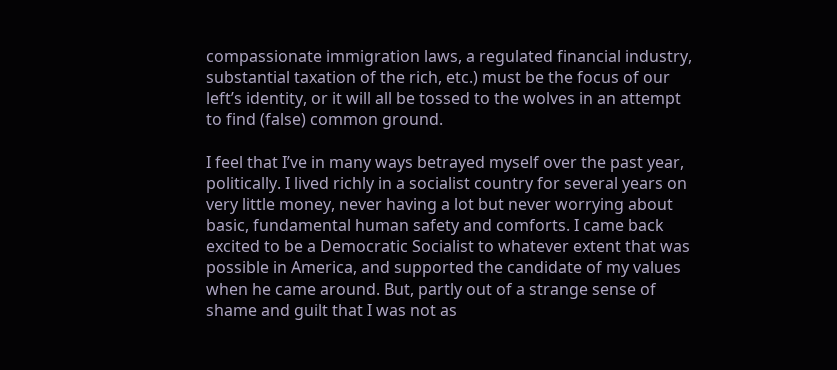compassionate immigration laws, a regulated financial industry, substantial taxation of the rich, etc.) must be the focus of our left’s identity, or it will all be tossed to the wolves in an attempt to find (false) common ground.

I feel that I’ve in many ways betrayed myself over the past year, politically. I lived richly in a socialist country for several years on very little money, never having a lot but never worrying about basic, fundamental human safety and comforts. I came back excited to be a Democratic Socialist to whatever extent that was possible in America, and supported the candidate of my values when he came around. But, partly out of a strange sense of shame and guilt that I was not as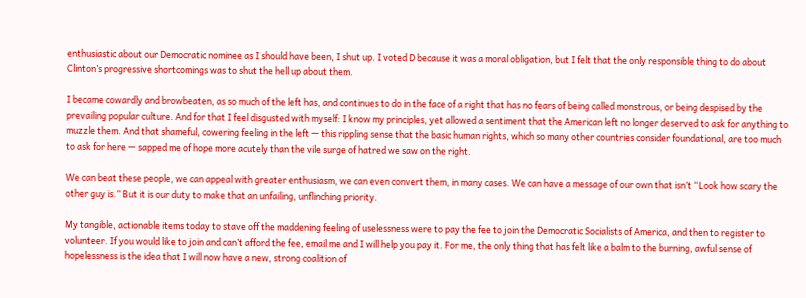enthusiastic about our Democratic nominee as I should have been, I shut up. I voted D because it was a moral obligation, but I felt that the only responsible thing to do about Clinton’s progressive shortcomings was to shut the hell up about them.

I became cowardly and browbeaten, as so much of the left has, and continues to do in the face of a right that has no fears of being called monstrous, or being despised by the prevailing popular culture. And for that I feel disgusted with myself: I know my principles, yet allowed a sentiment that the American left no longer deserved to ask for anything to muzzle them. And that shameful, cowering feeling in the left — this rippling sense that the basic human rights, which so many other countries consider foundational, are too much to ask for here — sapped me of hope more acutely than the vile surge of hatred we saw on the right.

We can beat these people, we can appeal with greater enthusiasm, we can even convert them, in many cases. We can have a message of our own that isn’t “Look how scary the other guy is.” But it is our duty to make that an unfailing, unflinching priority.

My tangible, actionable items today to stave off the maddening feeling of uselessness were to pay the fee to join the Democratic Socialists of America, and then to register to volunteer. If you would like to join and can’t afford the fee, email me and I will help you pay it. For me, the only thing that has felt like a balm to the burning, awful sense of hopelessness is the idea that I will now have a new, strong coalition of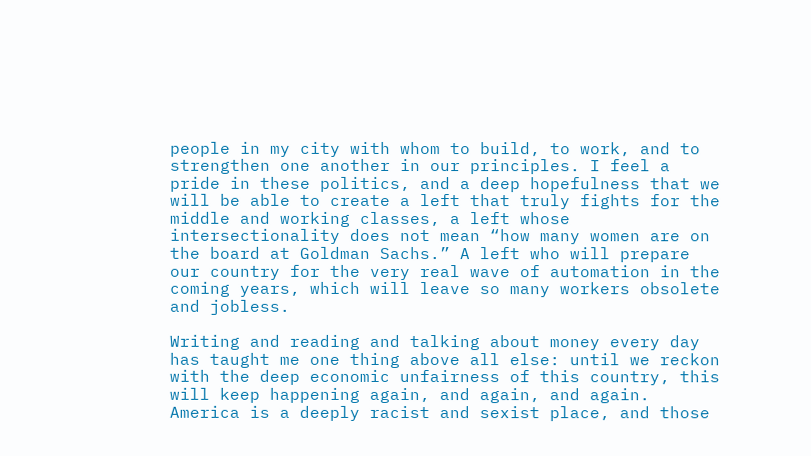people in my city with whom to build, to work, and to strengthen one another in our principles. I feel a pride in these politics, and a deep hopefulness that we will be able to create a left that truly fights for the middle and working classes, a left whose intersectionality does not mean “how many women are on the board at Goldman Sachs.” A left who will prepare our country for the very real wave of automation in the coming years, which will leave so many workers obsolete and jobless.

Writing and reading and talking about money every day has taught me one thing above all else: until we reckon with the deep economic unfairness of this country, this will keep happening again, and again, and again. America is a deeply racist and sexist place, and those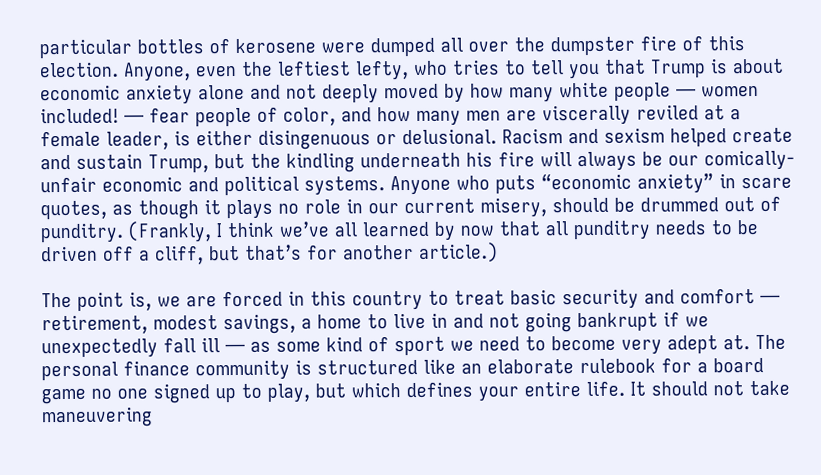particular bottles of kerosene were dumped all over the dumpster fire of this election. Anyone, even the leftiest lefty, who tries to tell you that Trump is about economic anxiety alone and not deeply moved by how many white people — women included! — fear people of color, and how many men are viscerally reviled at a female leader, is either disingenuous or delusional. Racism and sexism helped create and sustain Trump, but the kindling underneath his fire will always be our comically-unfair economic and political systems. Anyone who puts “economic anxiety” in scare quotes, as though it plays no role in our current misery, should be drummed out of punditry. (Frankly, I think we’ve all learned by now that all punditry needs to be driven off a cliff, but that’s for another article.)

The point is, we are forced in this country to treat basic security and comfort — retirement, modest savings, a home to live in and not going bankrupt if we unexpectedly fall ill — as some kind of sport we need to become very adept at. The personal finance community is structured like an elaborate rulebook for a board game no one signed up to play, but which defines your entire life. It should not take maneuvering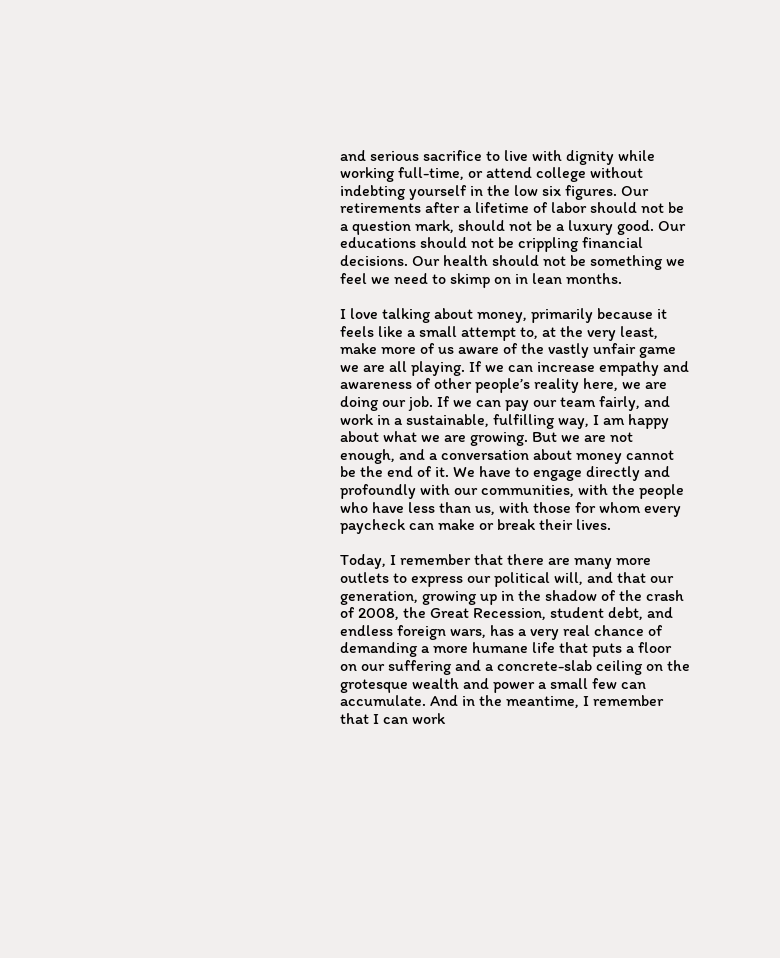and serious sacrifice to live with dignity while working full-time, or attend college without indebting yourself in the low six figures. Our retirements after a lifetime of labor should not be a question mark, should not be a luxury good. Our educations should not be crippling financial decisions. Our health should not be something we feel we need to skimp on in lean months.

I love talking about money, primarily because it feels like a small attempt to, at the very least, make more of us aware of the vastly unfair game we are all playing. If we can increase empathy and awareness of other people’s reality here, we are doing our job. If we can pay our team fairly, and work in a sustainable, fulfilling way, I am happy about what we are growing. But we are not enough, and a conversation about money cannot be the end of it. We have to engage directly and profoundly with our communities, with the people who have less than us, with those for whom every paycheck can make or break their lives.

Today, I remember that there are many more outlets to express our political will, and that our generation, growing up in the shadow of the crash of 2008, the Great Recession, student debt, and endless foreign wars, has a very real chance of demanding a more humane life that puts a floor on our suffering and a concrete-slab ceiling on the grotesque wealth and power a small few can accumulate. And in the meantime, I remember that I can work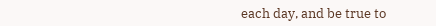each day, and be true to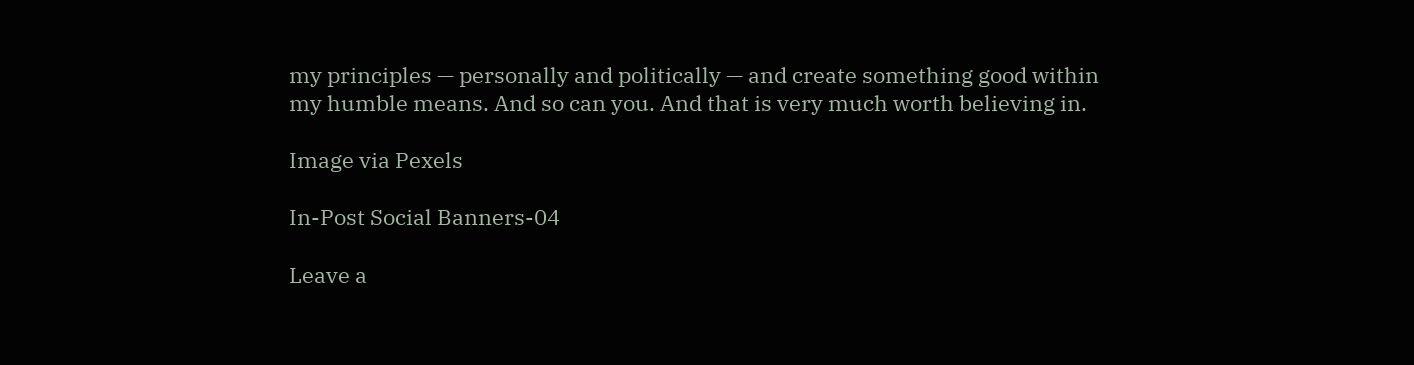my principles — personally and politically — and create something good within my humble means. And so can you. And that is very much worth believing in.

Image via Pexels

In-Post Social Banners-04

Leave a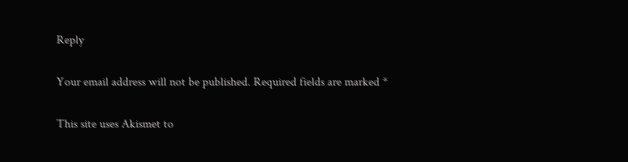Reply

Your email address will not be published. Required fields are marked *

This site uses Akismet to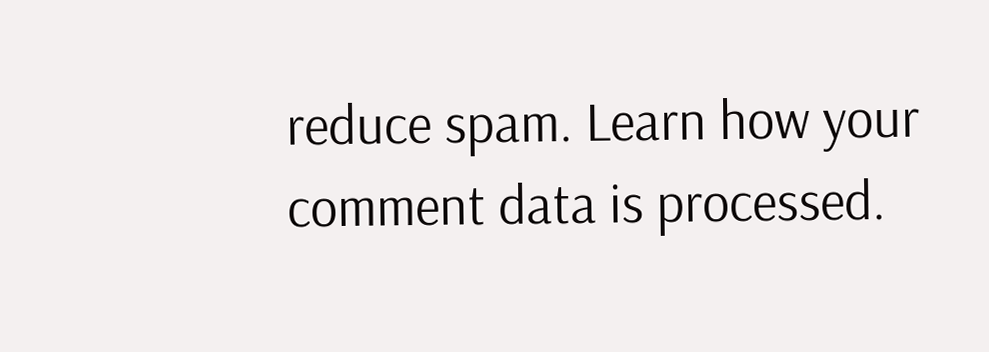reduce spam. Learn how your comment data is processed.